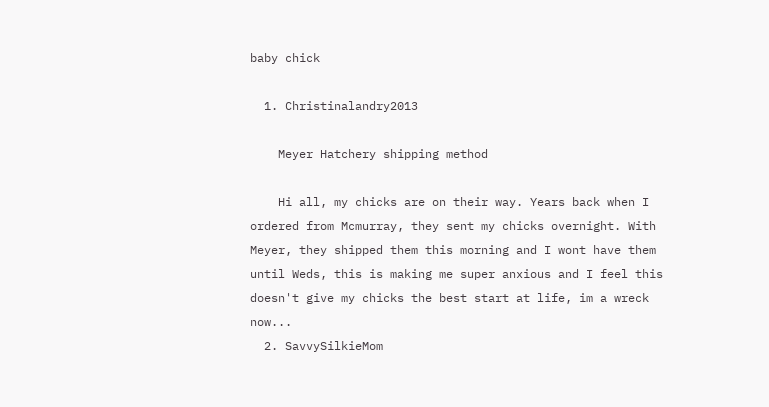baby chick

  1. Christinalandry2013

    Meyer Hatchery shipping method

    Hi all, my chicks are on their way. Years back when I ordered from Mcmurray, they sent my chicks overnight. With Meyer, they shipped them this morning and I wont have them until Weds, this is making me super anxious and I feel this doesn't give my chicks the best start at life, im a wreck now...
  2. SavvySilkieMom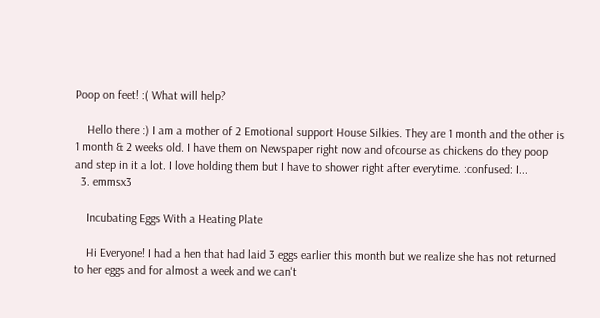Poop on feet! :( What will help?

    Hello there :) I am a mother of 2 Emotional support House Silkies. They are 1 month and the other is 1 month & 2 weeks old. I have them on Newspaper right now and ofcourse as chickens do they poop and step in it a lot. I love holding them but I have to shower right after everytime. :confused: I...
  3. emmsx3

    Incubating Eggs With a Heating Plate

    Hi Everyone! I had a hen that had laid 3 eggs earlier this month but we realize she has not returned to her eggs and for almost a week and we can't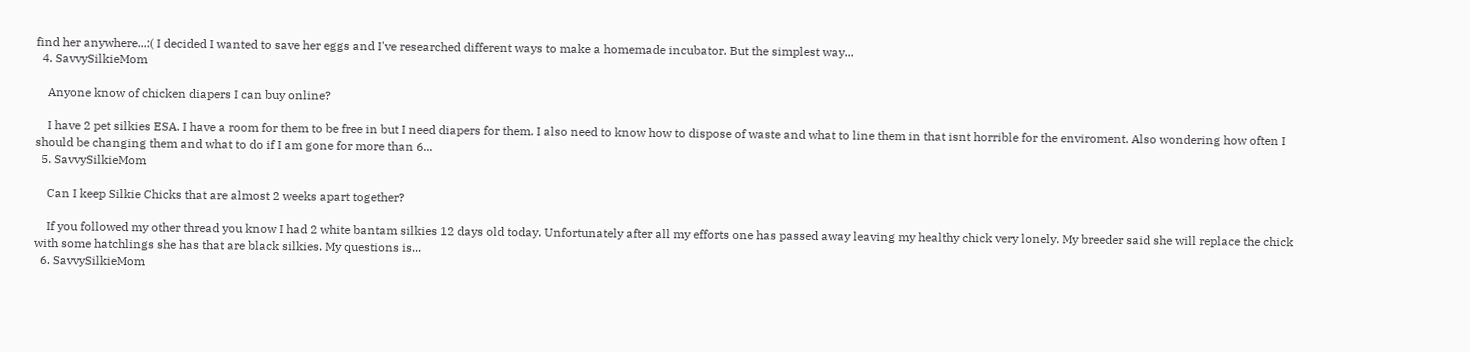find her anywhere...:( I decided I wanted to save her eggs and I've researched different ways to make a homemade incubator. But the simplest way...
  4. SavvySilkieMom

    Anyone know of chicken diapers I can buy online?

    I have 2 pet silkies ESA. I have a room for them to be free in but I need diapers for them. I also need to know how to dispose of waste and what to line them in that isnt horrible for the enviroment. Also wondering how often I should be changing them and what to do if I am gone for more than 6...
  5. SavvySilkieMom

    Can I keep Silkie Chicks that are almost 2 weeks apart together?

    If you followed my other thread you know I had 2 white bantam silkies 12 days old today. Unfortunately after all my efforts one has passed away leaving my healthy chick very lonely. My breeder said she will replace the chick with some hatchlings she has that are black silkies. My questions is...
  6. SavvySilkieMom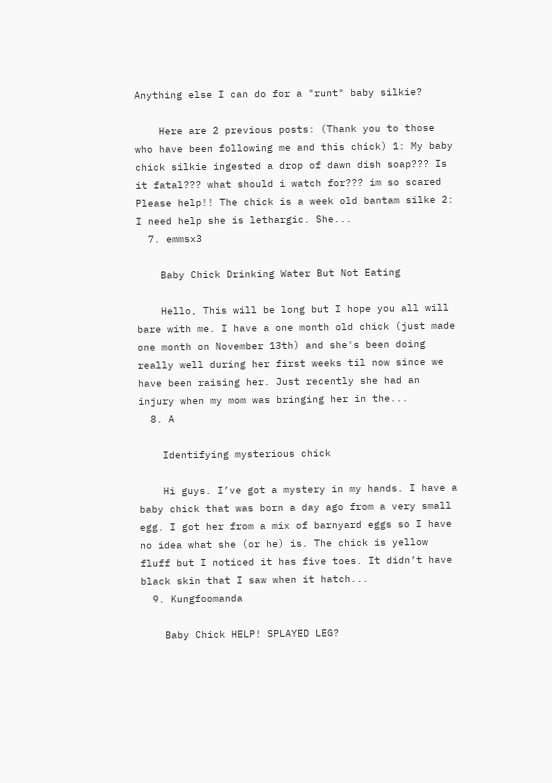Anything else I can do for a "runt" baby silkie?

    Here are 2 previous posts: (Thank you to those who have been following me and this chick) 1: My baby chick silkie ingested a drop of dawn dish soap??? Is it fatal??? what should i watch for??? im so scared Please help!! The chick is a week old bantam silke 2: I need help she is lethargic. She...
  7. emmsx3

    Baby Chick Drinking Water But Not Eating

    Hello, This will be long but I hope you all will bare with me. I have a one month old chick (just made one month on November 13th) and she's been doing really well during her first weeks til now since we have been raising her. Just recently she had an injury when my mom was bringing her in the...
  8. A

    Identifying mysterious chick

    Hi guys. I’ve got a mystery in my hands. I have a baby chick that was born a day ago from a very small egg. I got her from a mix of barnyard eggs so I have no idea what she (or he) is. The chick is yellow fluff but I noticed it has five toes. It didn’t have black skin that I saw when it hatch...
  9. Kungfoomanda

    Baby Chick HELP! SPLAYED LEG?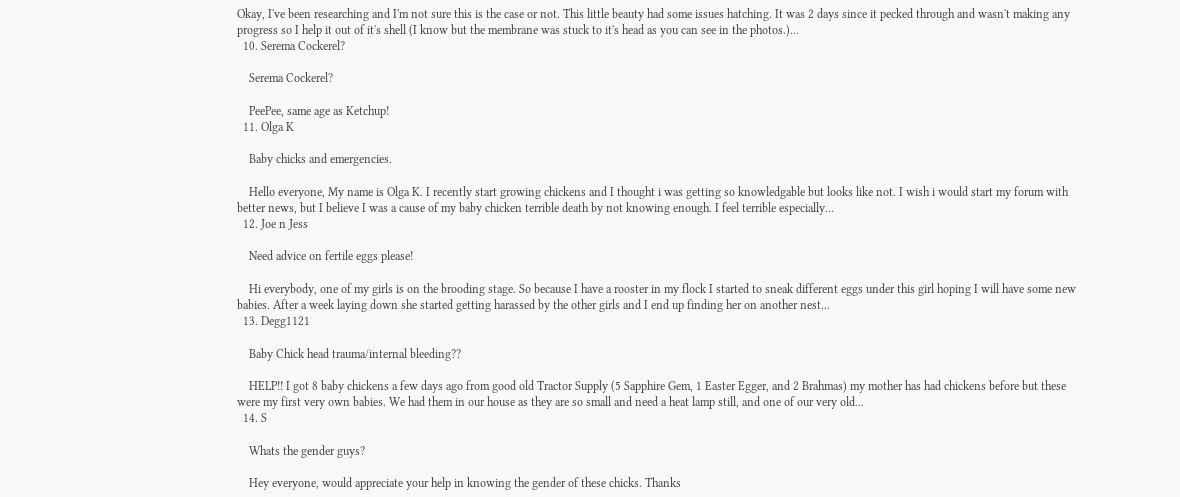Okay, I've been researching and I'm not sure this is the case or not. This little beauty had some issues hatching. It was 2 days since it pecked through and wasn't making any progress so I help it out of it's shell (I know but the membrane was stuck to it's head as you can see in the photos.)...
  10. Serema Cockerel?

    Serema Cockerel?

    PeePee, same age as Ketchup!
  11. Olga K

    Baby chicks and emergencies.

    Hello everyone, My name is Olga K. I recently start growing chickens and I thought i was getting so knowledgable but looks like not. I wish i would start my forum with better news, but I believe I was a cause of my baby chicken terrible death by not knowing enough. I feel terrible especially...
  12. Joe n Jess

    Need advice on fertile eggs please!

    Hi everybody, one of my girls is on the brooding stage. So because I have a rooster in my flock I started to sneak different eggs under this girl hoping I will have some new babies. After a week laying down she started getting harassed by the other girls and I end up finding her on another nest...
  13. Degg1121

    Baby Chick head trauma/internal bleeding??

    HELP!! I got 8 baby chickens a few days ago from good old Tractor Supply (5 Sapphire Gem, 1 Easter Egger, and 2 Brahmas) my mother has had chickens before but these were my first very own babies. We had them in our house as they are so small and need a heat lamp still, and one of our very old...
  14. S

    Whats the gender guys?

    Hey everyone, would appreciate your help in knowing the gender of these chicks. Thanks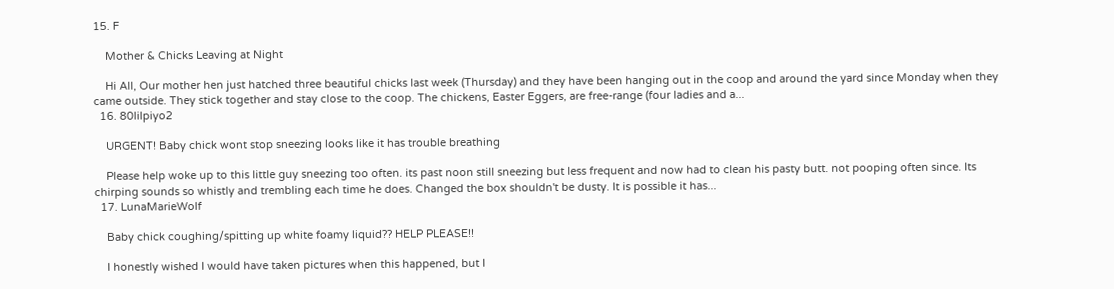15. F

    Mother & Chicks Leaving at Night

    Hi All, Our mother hen just hatched three beautiful chicks last week (Thursday) and they have been hanging out in the coop and around the yard since Monday when they came outside. They stick together and stay close to the coop. The chickens, Easter Eggers, are free-range (four ladies and a...
  16. 80lilpiyo2

    URGENT! Baby chick wont stop sneezing looks like it has trouble breathing

    Please help woke up to this little guy sneezing too often. its past noon still sneezing but less frequent and now had to clean his pasty butt. not pooping often since. Its chirping sounds so whistly and trembling each time he does. Changed the box shouldn't be dusty. It is possible it has...
  17. LunaMarieWolf

    Baby chick coughing/spitting up white foamy liquid?? HELP PLEASE!!

    I honestly wished I would have taken pictures when this happened, but I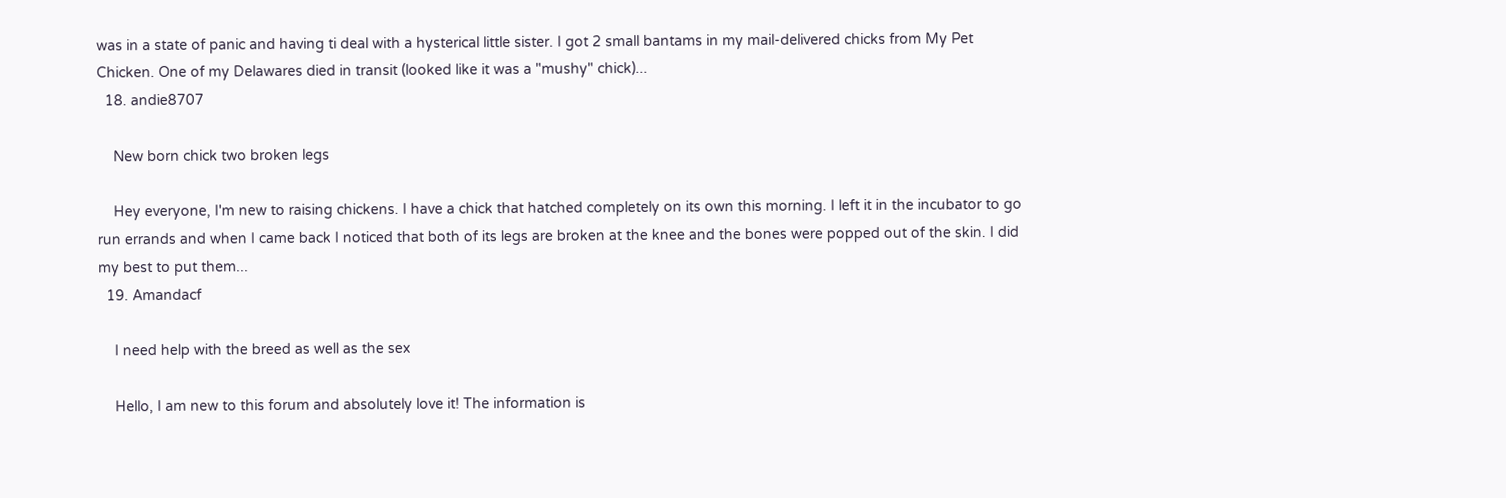was in a state of panic and having ti deal with a hysterical little sister. I got 2 small bantams in my mail-delivered chicks from My Pet Chicken. One of my Delawares died in transit (looked like it was a "mushy" chick)...
  18. andie8707

    New born chick two broken legs

    Hey everyone, I'm new to raising chickens. I have a chick that hatched completely on its own this morning. I left it in the incubator to go run errands and when I came back I noticed that both of its legs are broken at the knee and the bones were popped out of the skin. I did my best to put them...
  19. Amandacf

    I need help with the breed as well as the sex

    Hello, I am new to this forum and absolutely love it! The information is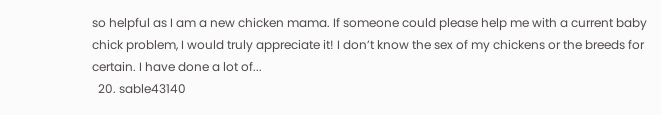so helpful as I am a new chicken mama. If someone could please help me with a current baby chick problem, I would truly appreciate it! I don’t know the sex of my chickens or the breeds for certain. I have done a lot of...
  20. sable43140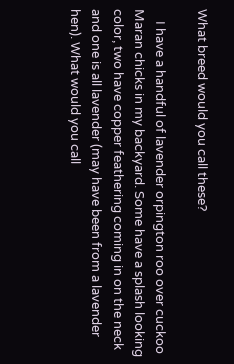What breed would you call these?

    I have a handful of lavender orpington roo over cuckoo Maran chicks in my backyard. Some have a splash looking color, two have copper feathering coming in on the neck and one is all lavender (may have been from a lavender hen). What would you call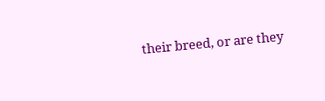their breed, or are they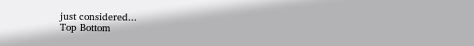just considered...
Top Bottom